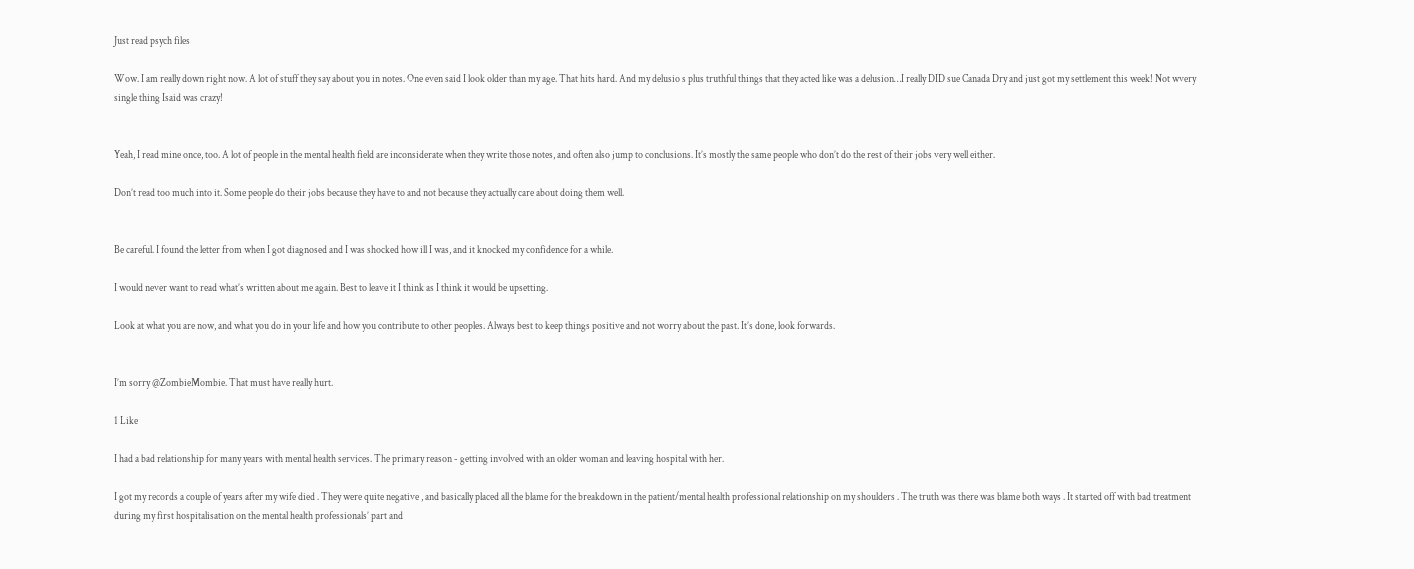Just read psych files

Wow. I am really down right now. A lot of stuff they say about you in notes. One even said I look older than my age. That hits hard. And my delusio s plus truthful things that they acted like was a delusion…I really DID sue Canada Dry and just got my settlement this week! Not wvery single thing Isaid was crazy!


Yeah, I read mine once, too. A lot of people in the mental health field are inconsiderate when they write those notes, and often also jump to conclusions. It’s mostly the same people who don’t do the rest of their jobs very well either.

Don’t read too much into it. Some people do their jobs because they have to and not because they actually care about doing them well.


Be careful. I found the letter from when I got diagnosed and I was shocked how ill I was, and it knocked my confidence for a while.

I would never want to read what’s written about me again. Best to leave it I think as I think it would be upsetting.

Look at what you are now, and what you do in your life and how you contribute to other peoples. Always best to keep things positive and not worry about the past. It’s done, look forwards.


I’m sorry @ZombieMombie. That must have really hurt.

1 Like

I had a bad relationship for many years with mental health services. The primary reason - getting involved with an older woman and leaving hospital with her.

I got my records a couple of years after my wife died . They were quite negative , and basically placed all the blame for the breakdown in the patient/mental health professional relationship on my shoulders . The truth was there was blame both ways . It started off with bad treatment during my first hospitalisation on the mental health professionals’ part and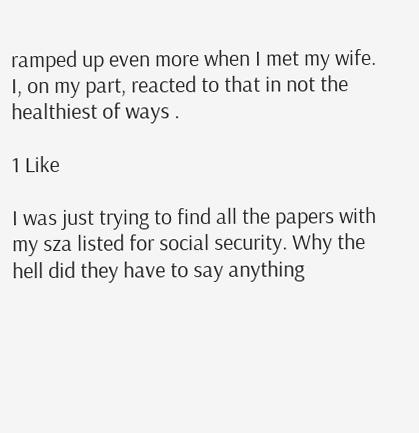ramped up even more when I met my wife. I, on my part, reacted to that in not the healthiest of ways .

1 Like

I was just trying to find all the papers with my sza listed for social security. Why the hell did they have to say anything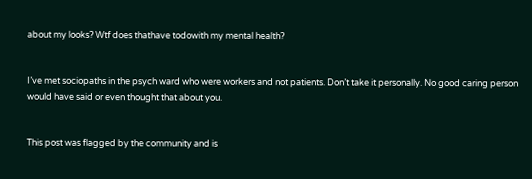about my looks? Wtf does thathave todowith my mental health?


I’ve met sociopaths in the psych ward who were workers and not patients. Don’t take it personally. No good caring person would have said or even thought that about you.


This post was flagged by the community and is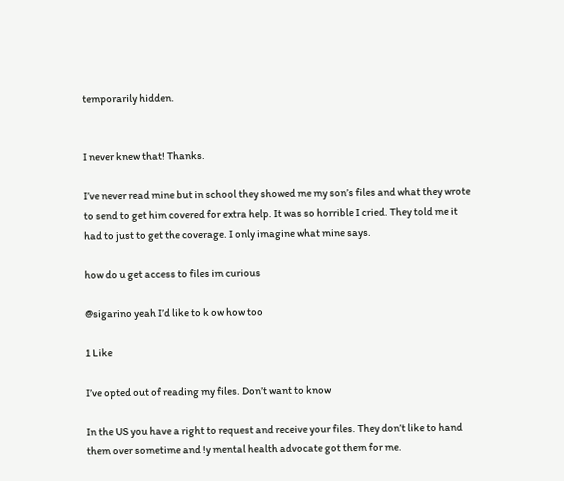temporarily hidden.


I never knew that! Thanks.

I’ve never read mine but in school they showed me my son’s files and what they wrote to send to get him covered for extra help. It was so horrible I cried. They told me it had to just to get the coverage. I only imagine what mine says.

how do u get access to files im curious

@sigarino yeah I’d like to k ow how too

1 Like

I’ve opted out of reading my files. Don’t want to know

In the US you have a right to request and receive your files. They don’t like to hand them over sometime and !y mental health advocate got them for me.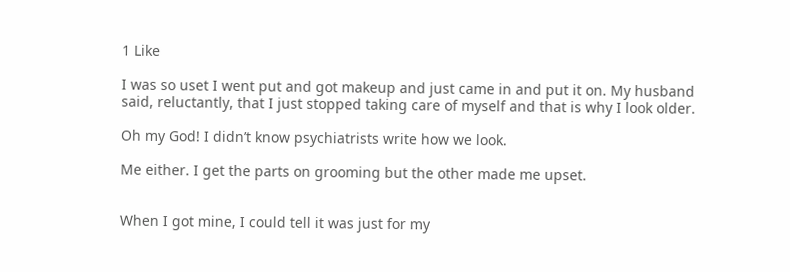1 Like

I was so uset I went put and got makeup and just came in and put it on. My husband said, reluctantly, that I just stopped taking care of myself and that is why I look older.

Oh my God! I didn’t know psychiatrists write how we look.

Me either. I get the parts on grooming but the other made me upset.


When I got mine, I could tell it was just for my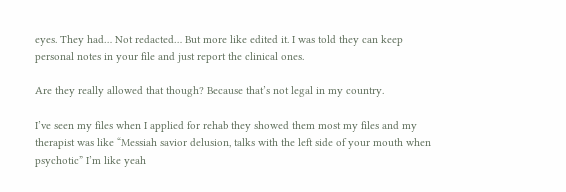eyes. They had… Not redacted… But more like edited it. I was told they can keep personal notes in your file and just report the clinical ones.

Are they really allowed that though? Because that’s not legal in my country.

I’ve seen my files when I applied for rehab they showed them most my files and my therapist was like “Messiah savior delusion, talks with the left side of your mouth when psychotic” I’m like yeah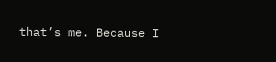that’s me. Because I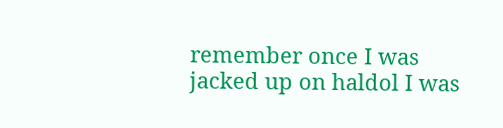remember once I was jacked up on haldol I was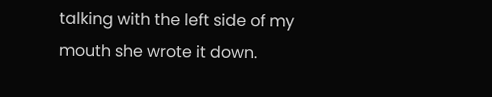talking with the left side of my mouth she wrote it down.